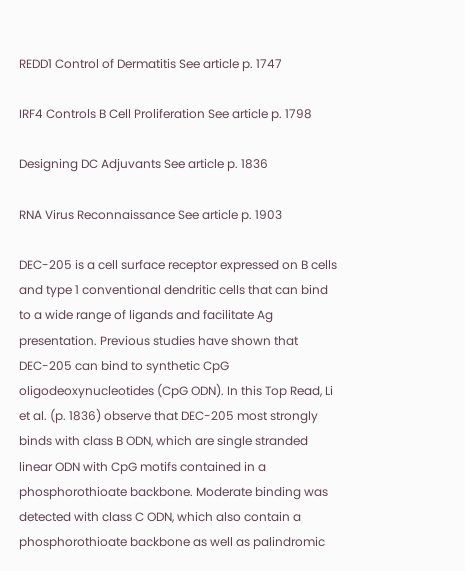REDD1 Control of Dermatitis See article p. 1747

IRF4 Controls B Cell Proliferation See article p. 1798

Designing DC Adjuvants See article p. 1836

RNA Virus Reconnaissance See article p. 1903

DEC-205 is a cell surface receptor expressed on B cells and type 1 conventional dendritic cells that can bind to a wide range of ligands and facilitate Ag presentation. Previous studies have shown that DEC-205 can bind to synthetic CpG oligodeoxynucleotides (CpG ODN). In this Top Read, Li et al. (p. 1836) observe that DEC-205 most strongly binds with class B ODN, which are single stranded linear ODN with CpG motifs contained in a phosphorothioate backbone. Moderate binding was detected with class C ODN, which also contain a phosphorothioate backbone as well as palindromic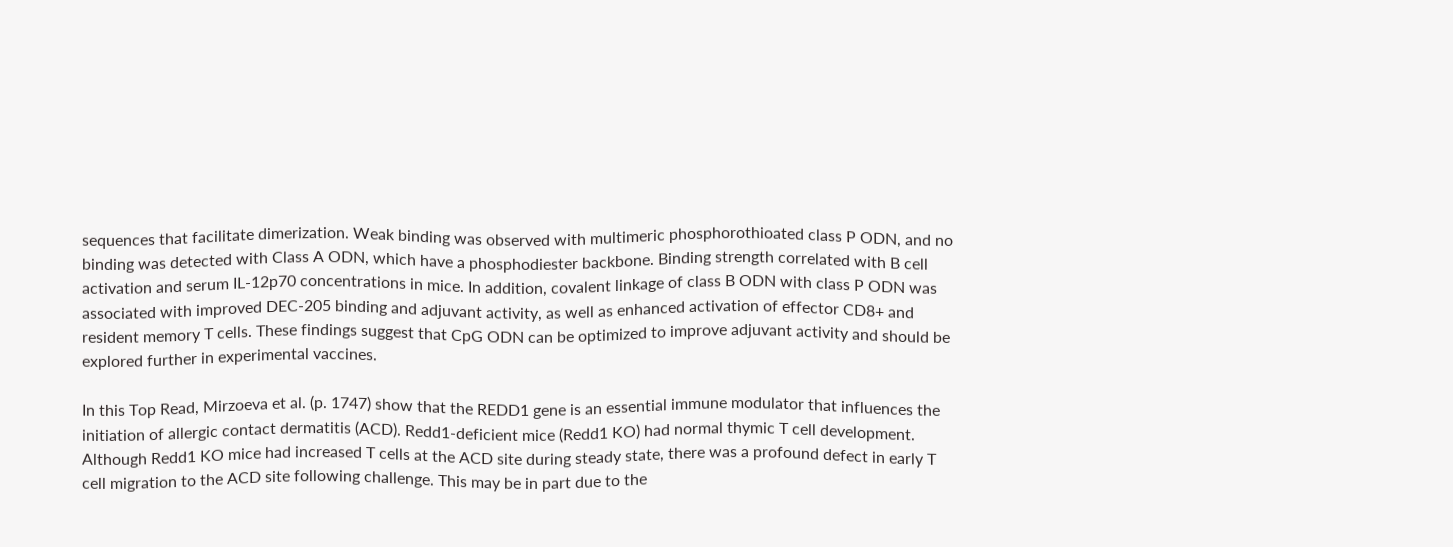sequences that facilitate dimerization. Weak binding was observed with multimeric phosphorothioated class P ODN, and no binding was detected with Class A ODN, which have a phosphodiester backbone. Binding strength correlated with B cell activation and serum IL-12p70 concentrations in mice. In addition, covalent linkage of class B ODN with class P ODN was associated with improved DEC-205 binding and adjuvant activity, as well as enhanced activation of effector CD8+ and resident memory T cells. These findings suggest that CpG ODN can be optimized to improve adjuvant activity and should be explored further in experimental vaccines.

In this Top Read, Mirzoeva et al. (p. 1747) show that the REDD1 gene is an essential immune modulator that influences the initiation of allergic contact dermatitis (ACD). Redd1-deficient mice (Redd1 KO) had normal thymic T cell development. Although Redd1 KO mice had increased T cells at the ACD site during steady state, there was a profound defect in early T cell migration to the ACD site following challenge. This may be in part due to the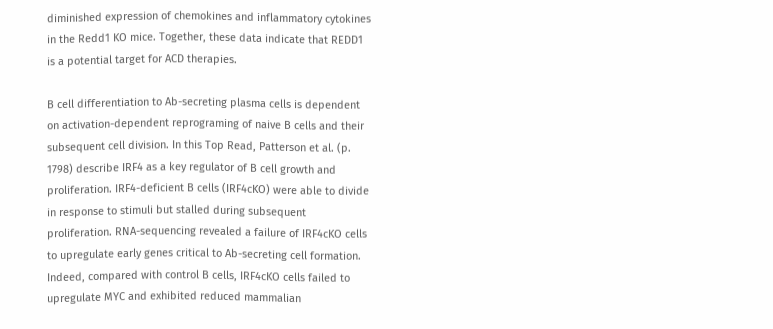diminished expression of chemokines and inflammatory cytokines in the Redd1 KO mice. Together, these data indicate that REDD1 is a potential target for ACD therapies.

B cell differentiation to Ab-secreting plasma cells is dependent on activation-dependent reprograming of naive B cells and their subsequent cell division. In this Top Read, Patterson et al. (p. 1798) describe IRF4 as a key regulator of B cell growth and proliferation. IRF4-deficient B cells (IRF4cKO) were able to divide in response to stimuli but stalled during subsequent proliferation. RNA-sequencing revealed a failure of IRF4cKO cells to upregulate early genes critical to Ab-secreting cell formation. Indeed, compared with control B cells, IRF4cKO cells failed to upregulate MYC and exhibited reduced mammalian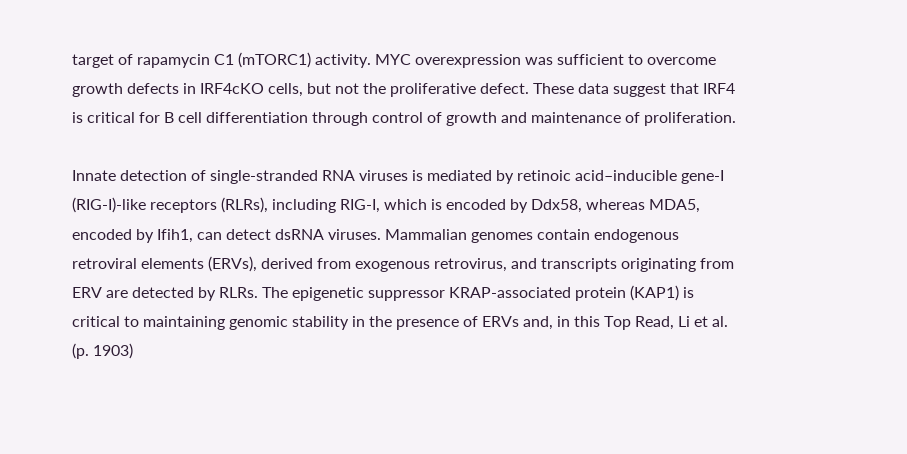target of rapamycin C1 (mTORC1) activity. MYC overexpression was sufficient to overcome growth defects in IRF4cKO cells, but not the proliferative defect. These data suggest that IRF4 is critical for B cell differentiation through control of growth and maintenance of proliferation.

Innate detection of single-stranded RNA viruses is mediated by retinoic acid–inducible gene-I (RIG-I)-like receptors (RLRs), including RIG-I, which is encoded by Ddx58, whereas MDA5, encoded by Ifih1, can detect dsRNA viruses. Mammalian genomes contain endogenous retroviral elements (ERVs), derived from exogenous retrovirus, and transcripts originating from ERV are detected by RLRs. The epigenetic suppressor KRAP-associated protein (KAP1) is critical to maintaining genomic stability in the presence of ERVs and, in this Top Read, Li et al. (p. 1903)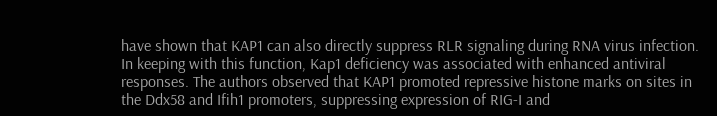have shown that KAP1 can also directly suppress RLR signaling during RNA virus infection. In keeping with this function, Kap1 deficiency was associated with enhanced antiviral responses. The authors observed that KAP1 promoted repressive histone marks on sites in the Ddx58 and Ifih1 promoters, suppressing expression of RIG-I and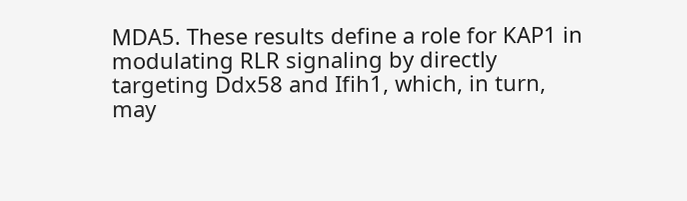MDA5. These results define a role for KAP1 in modulating RLR signaling by directly targeting Ddx58 and Ifih1, which, in turn, may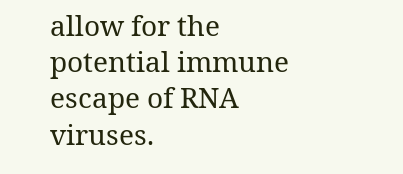allow for the potential immune escape of RNA viruses.